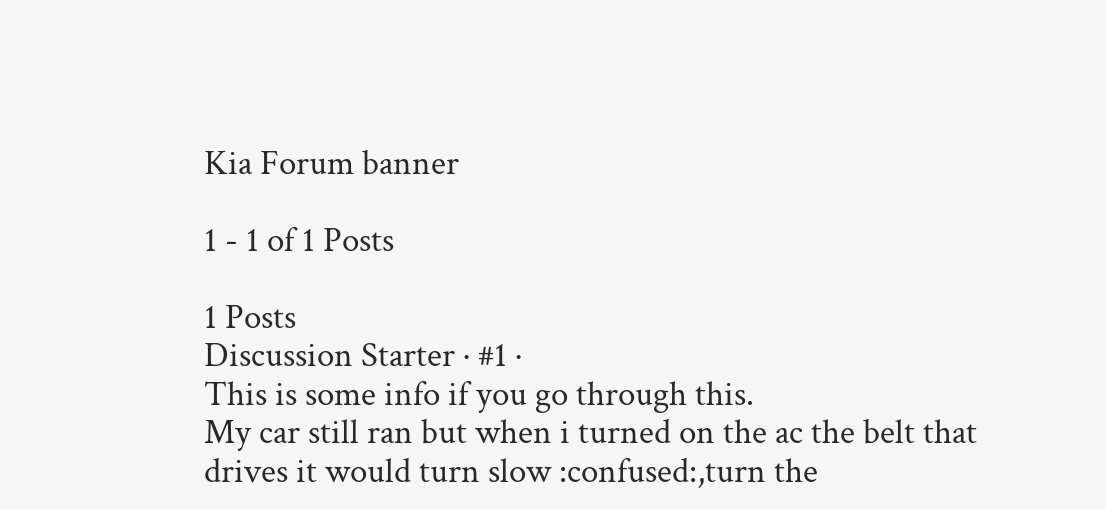Kia Forum banner

1 - 1 of 1 Posts

1 Posts
Discussion Starter · #1 ·
This is some info if you go through this.
My car still ran but when i turned on the ac the belt that drives it would turn slow :confused:,turn the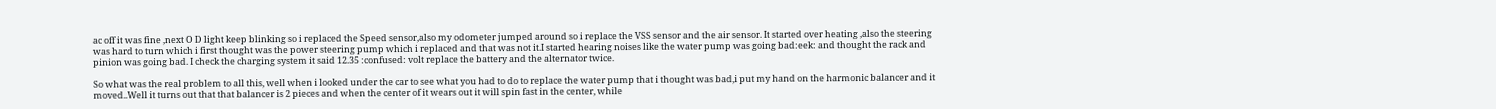ac off it was fine ,next O D light keep blinking so i replaced the Speed sensor,also my odometer jumped around so i replace the VSS sensor and the air sensor. It started over heating ,also the steering was hard to turn which i first thought was the power steering pump which i replaced and that was not it.I started hearing noises like the water pump was going bad:eek: and thought the rack and pinion was going bad. I check the charging system it said 12.35 :confused: volt replace the battery and the alternator twice.

So what was the real problem to all this, well when i looked under the car to see what you had to do to replace the water pump that i thought was bad,i put my hand on the harmonic balancer and it moved..Well it turns out that that balancer is 2 pieces and when the center of it wears out it will spin fast in the center, while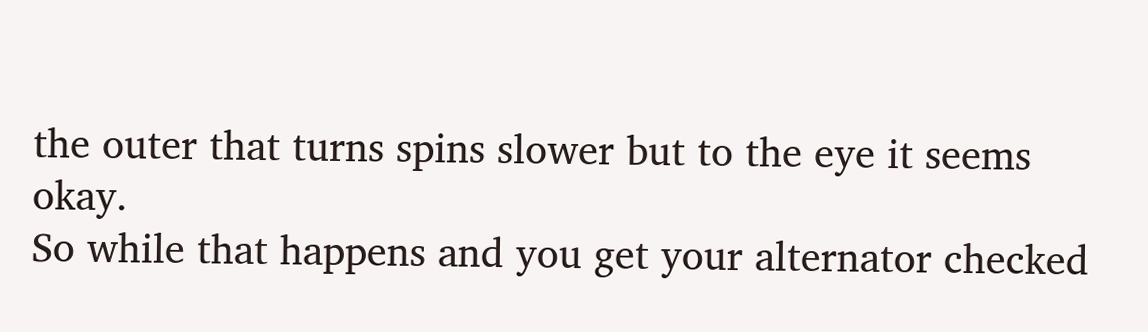the outer that turns spins slower but to the eye it seems okay.
So while that happens and you get your alternator checked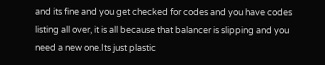and its fine and you get checked for codes and you have codes listing all over, it is all because that balancer is slipping and you need a new one.Its just plastic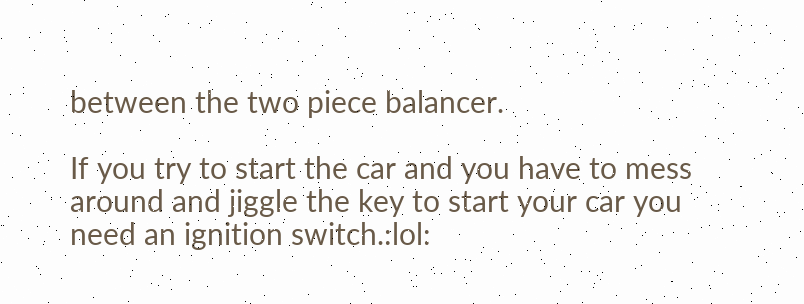between the two piece balancer.

If you try to start the car and you have to mess around and jiggle the key to start your car you need an ignition switch.:lol: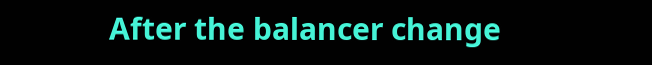After the balancer change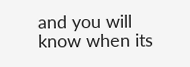and you will know when its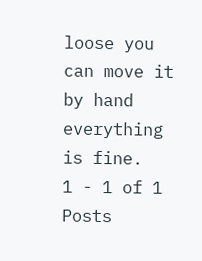loose you can move it by hand everything is fine.
1 - 1 of 1 Posts